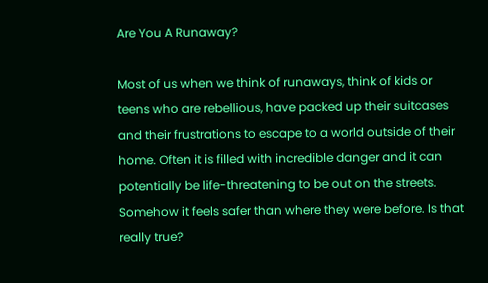Are You A Runaway?

Most of us when we think of runaways, think of kids or teens who are rebellious, have packed up their suitcases and their frustrations to escape to a world outside of their home. Often it is filled with incredible danger and it can potentially be life-threatening to be out on the streets. Somehow it feels safer than where they were before. Is that really true?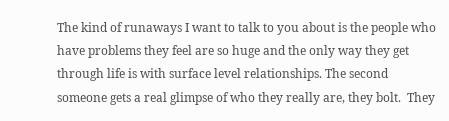The kind of runaways I want to talk to you about is the people who have problems they feel are so huge and the only way they get through life is with surface level relationships. The second someone gets a real glimpse of who they really are, they bolt.  They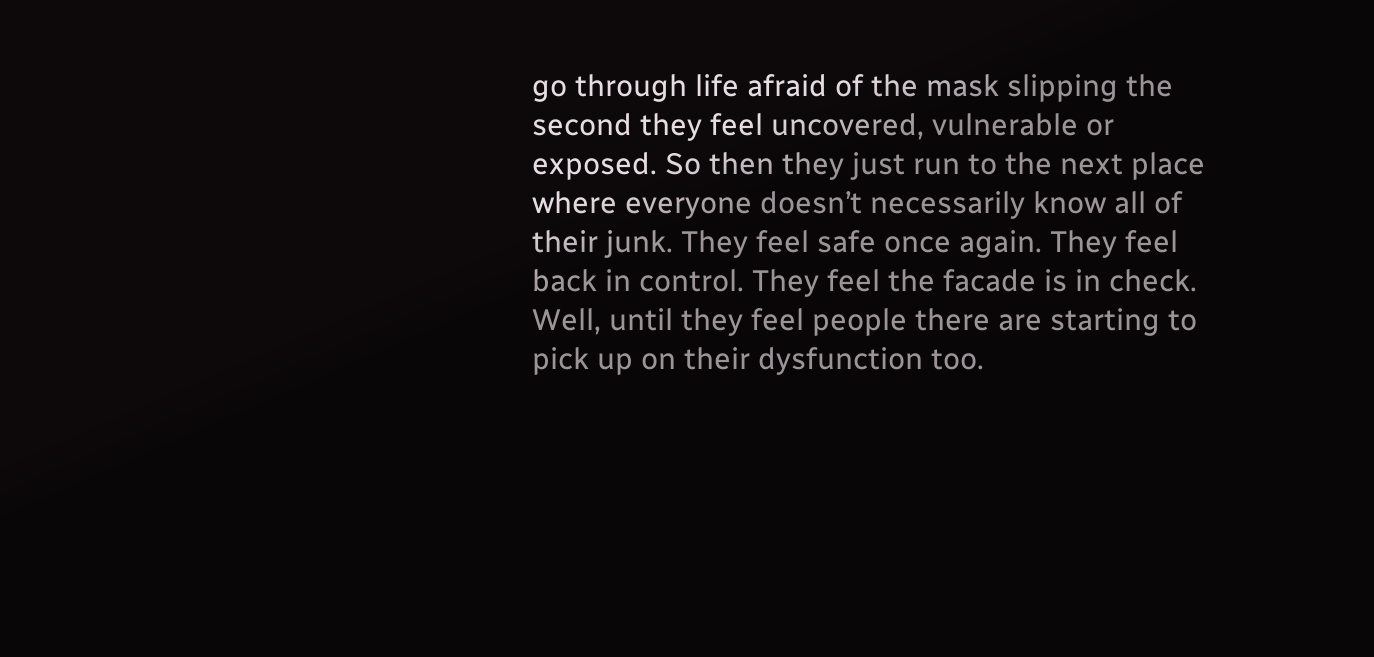go through life afraid of the mask slipping the second they feel uncovered, vulnerable or exposed. So then they just run to the next place where everyone doesn’t necessarily know all of their junk. They feel safe once again. They feel back in control. They feel the facade is in check. Well, until they feel people there are starting to pick up on their dysfunction too.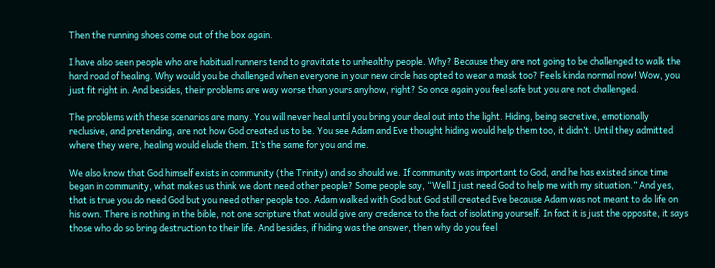Then the running shoes come out of the box again.

I have also seen people who are habitual runners tend to gravitate to unhealthy people. Why? Because they are not going to be challenged to walk the hard road of healing. Why would you be challenged when everyone in your new circle has opted to wear a mask too? Feels kinda normal now! Wow, you just fit right in. And besides, their problems are way worse than yours anyhow, right? So once again you feel safe but you are not challenged.

The problems with these scenarios are many. You will never heal until you bring your deal out into the light. Hiding, being secretive, emotionally reclusive, and pretending, are not how God created us to be. You see Adam and Eve thought hiding would help them too, it didn’t. Until they admitted where they were, healing would elude them. It’s the same for you and me.

We also know that God himself exists in community (the Trinity) and so should we. If community was important to God, and he has existed since time began in community, what makes us think we dont need other people? Some people say, “Well I just need God to help me with my situation.” And yes, that is true you do need God but you need other people too. Adam walked with God but God still created Eve because Adam was not meant to do life on his own. There is nothing in the bible, not one scripture that would give any credence to the fact of isolating yourself. In fact it is just the opposite, it says those who do so bring destruction to their life. And besides, if hiding was the answer, then why do you feel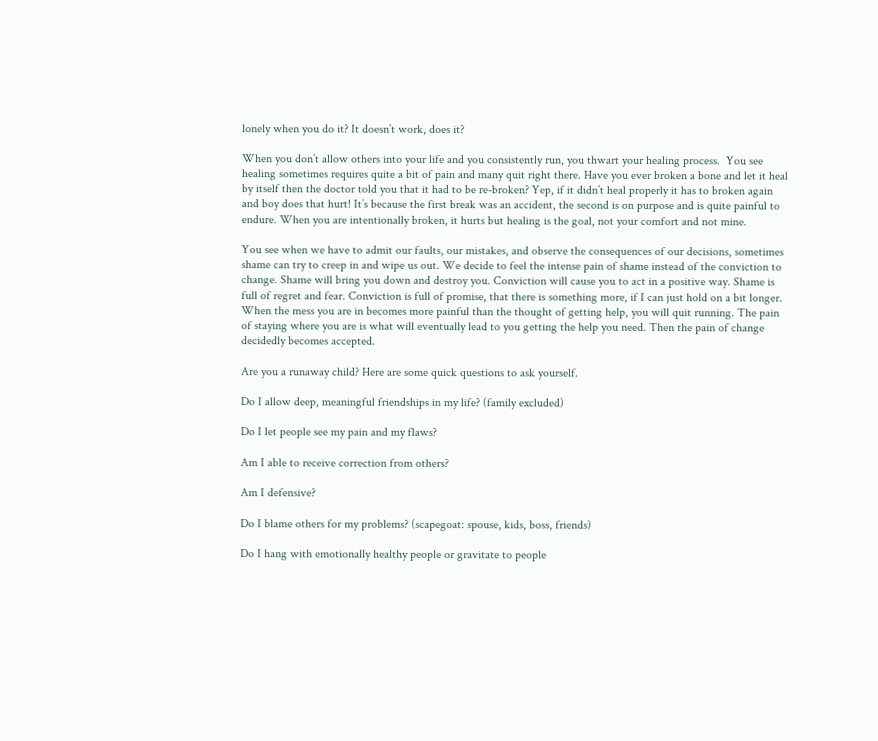lonely when you do it? It doesn’t work, does it?

When you don’t allow others into your life and you consistently run, you thwart your healing process.  You see healing sometimes requires quite a bit of pain and many quit right there. Have you ever broken a bone and let it heal by itself then the doctor told you that it had to be re-broken? Yep, if it didn’t heal properly it has to broken again and boy does that hurt! It’s because the first break was an accident, the second is on purpose and is quite painful to endure. When you are intentionally broken, it hurts but healing is the goal, not your comfort and not mine.

You see when we have to admit our faults, our mistakes, and observe the consequences of our decisions, sometimes shame can try to creep in and wipe us out. We decide to feel the intense pain of shame instead of the conviction to change. Shame will bring you down and destroy you. Conviction will cause you to act in a positive way. Shame is full of regret and fear. Conviction is full of promise, that there is something more, if I can just hold on a bit longer. When the mess you are in becomes more painful than the thought of getting help, you will quit running. The pain of staying where you are is what will eventually lead to you getting the help you need. Then the pain of change decidedly becomes accepted.

Are you a runaway child? Here are some quick questions to ask yourself.

Do I allow deep, meaningful friendships in my life? (family excluded)

Do I let people see my pain and my flaws?

Am I able to receive correction from others?

Am I defensive?

Do I blame others for my problems? (scapegoat: spouse, kids, boss, friends)

Do I hang with emotionally healthy people or gravitate to people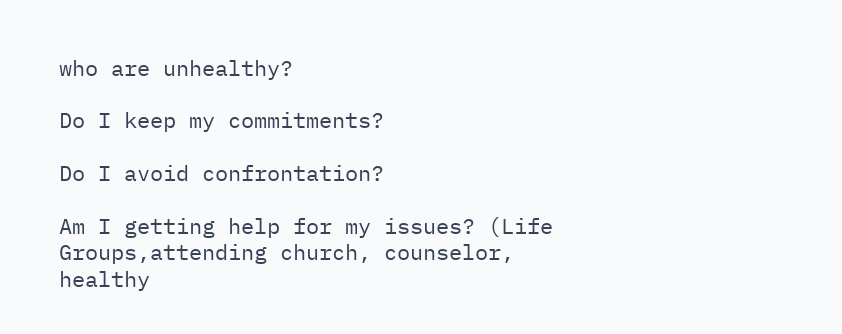who are unhealthy?

Do I keep my commitments?

Do I avoid confrontation?

Am I getting help for my issues? (Life Groups,attending church, counselor,  healthy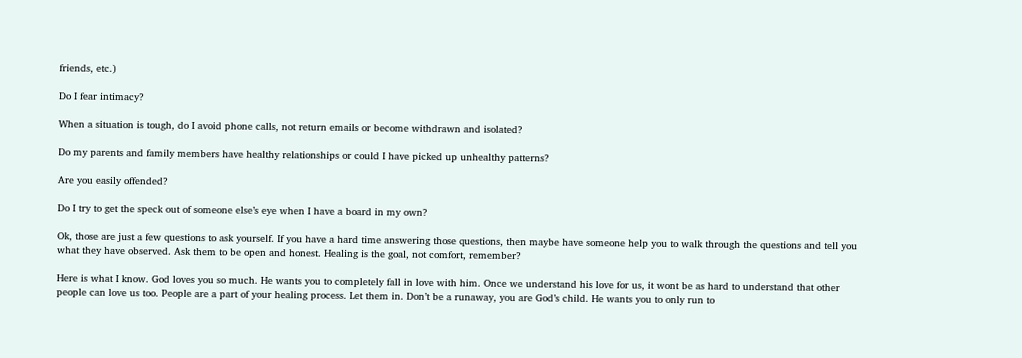friends, etc.)

Do I fear intimacy?

When a situation is tough, do I avoid phone calls, not return emails or become withdrawn and isolated?

Do my parents and family members have healthy relationships or could I have picked up unhealthy patterns?

Are you easily offended?

Do I try to get the speck out of someone else’s eye when I have a board in my own?

Ok, those are just a few questions to ask yourself. If you have a hard time answering those questions, then maybe have someone help you to walk through the questions and tell you what they have observed. Ask them to be open and honest. Healing is the goal, not comfort, remember?

Here is what I know. God loves you so much. He wants you to completely fall in love with him. Once we understand his love for us, it wont be as hard to understand that other people can love us too. People are a part of your healing process. Let them in. Don’t be a runaway, you are God’s child. He wants you to only run to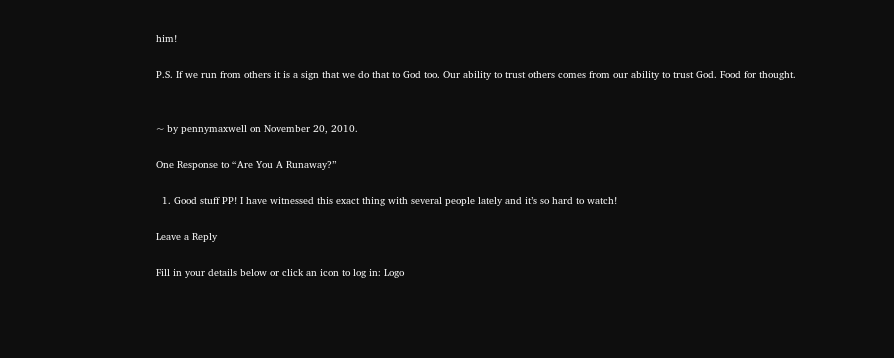him!

P.S. If we run from others it is a sign that we do that to God too. Our ability to trust others comes from our ability to trust God. Food for thought.


~ by pennymaxwell on November 20, 2010.

One Response to “Are You A Runaway?”

  1. Good stuff PP! I have witnessed this exact thing with several people lately and it’s so hard to watch!

Leave a Reply

Fill in your details below or click an icon to log in: Logo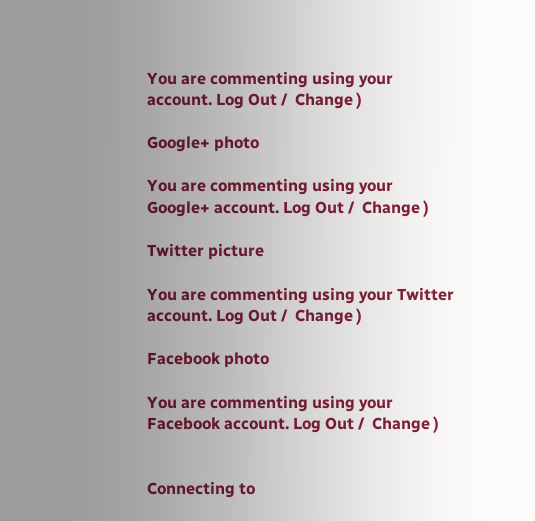You are commenting using your account. Log Out /  Change )

Google+ photo

You are commenting using your Google+ account. Log Out /  Change )

Twitter picture

You are commenting using your Twitter account. Log Out /  Change )

Facebook photo

You are commenting using your Facebook account. Log Out /  Change )


Connecting to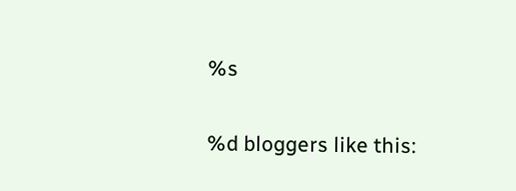%s

%d bloggers like this: